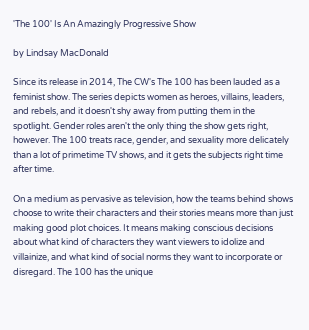'The 100' Is An Amazingly Progressive Show

by Lindsay MacDonald

Since its release in 2014, The CW's The 100 has been lauded as a feminist show. The series depicts women as heroes, villains, leaders, and rebels, and it doesn't shy away from putting them in the spotlight. Gender roles aren't the only thing the show gets right, however. The 100 treats race, gender, and sexuality more delicately than a lot of primetime TV shows, and it gets the subjects right time after time.

On a medium as pervasive as television, how the teams behind shows choose to write their characters and their stories means more than just making good plot choices. It means making conscious decisions about what kind of characters they want viewers to idolize and villainize, and what kind of social norms they want to incorporate or disregard. The 100 has the unique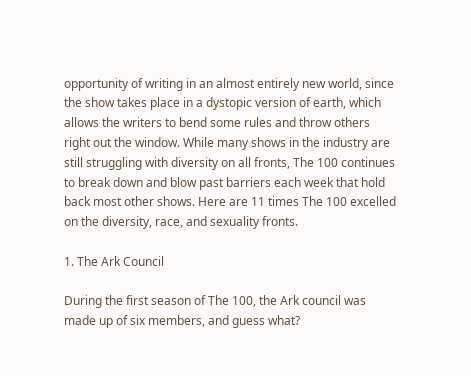opportunity of writing in an almost entirely new world, since the show takes place in a dystopic version of earth, which allows the writers to bend some rules and throw others right out the window. While many shows in the industry are still struggling with diversity on all fronts, The 100 continues to break down and blow past barriers each week that hold back most other shows. Here are 11 times The 100 excelled on the diversity, race, and sexuality fronts.

1. The Ark Council

During the first season of The 100, the Ark council was made up of six members, and guess what?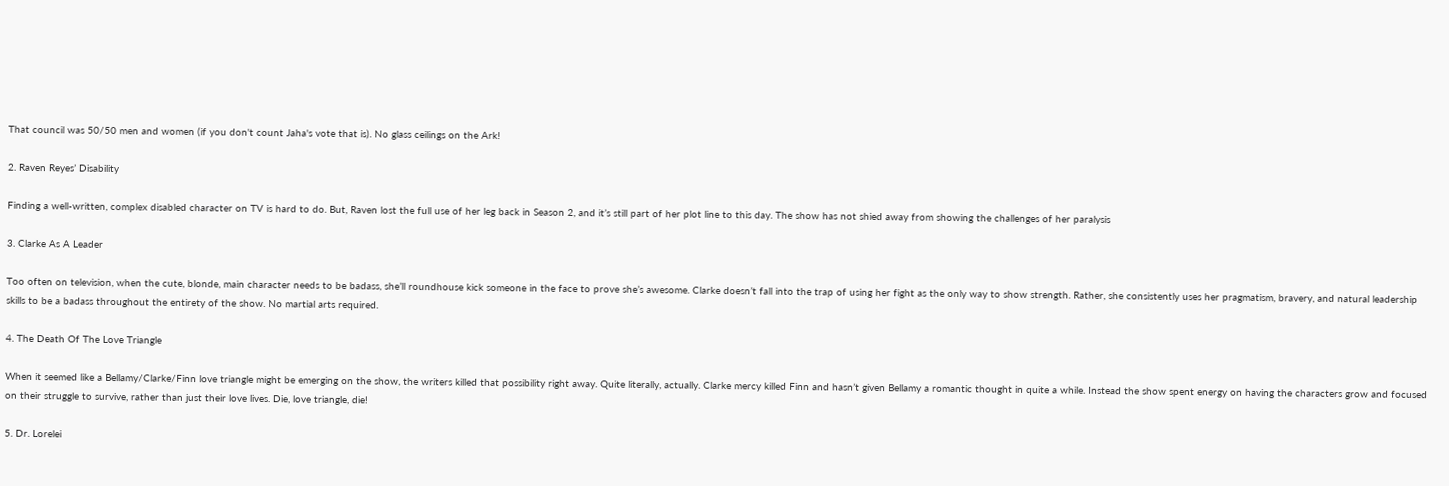That council was 50/50 men and women (if you don't count Jaha's vote that is). No glass ceilings on the Ark!

2. Raven Reyes’ Disability

Finding a well-written, complex disabled character on TV is hard to do. But, Raven lost the full use of her leg back in Season 2, and it’s still part of her plot line to this day. The show has not shied away from showing the challenges of her paralysis

3. Clarke As A Leader

Too often on television, when the cute, blonde, main character needs to be badass, she’ll roundhouse kick someone in the face to prove she’s awesome. Clarke doesn’t fall into the trap of using her fight as the only way to show strength. Rather, she consistently uses her pragmatism, bravery, and natural leadership skills to be a badass throughout the entirety of the show. No martial arts required.

4. The Death Of The Love Triangle

When it seemed like a Bellamy/Clarke/Finn love triangle might be emerging on the show, the writers killed that possibility right away. Quite literally, actually. Clarke mercy killed Finn and hasn’t given Bellamy a romantic thought in quite a while. Instead the show spent energy on having the characters grow and focused on their struggle to survive, rather than just their love lives. Die, love triangle, die!

5. Dr. Lorelei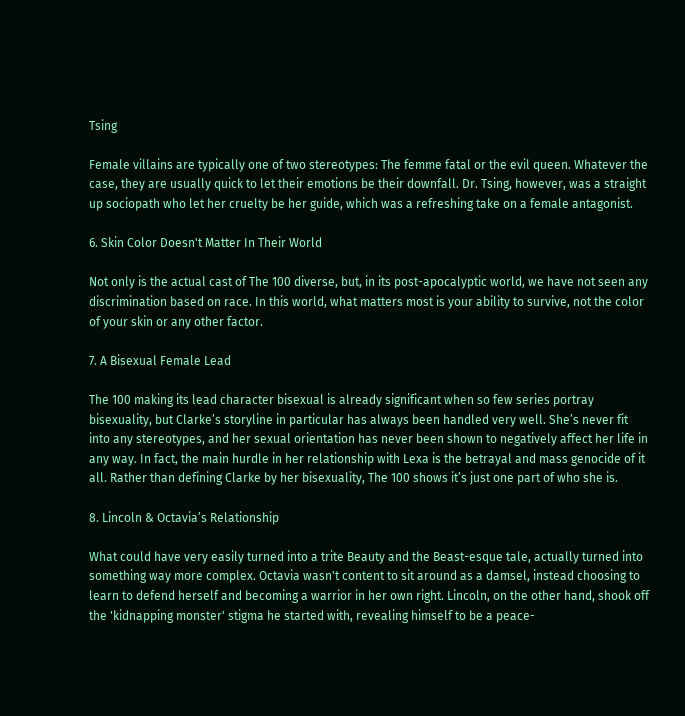Tsing

Female villains are typically one of two stereotypes: The femme fatal or the evil queen. Whatever the case, they are usually quick to let their emotions be their downfall. Dr. Tsing, however, was a straight up sociopath who let her cruelty be her guide, which was a refreshing take on a female antagonist.

6. Skin Color Doesn't Matter In Their World

Not only is the actual cast of The 100 diverse, but, in its post-apocalyptic world, we have not seen any discrimination based on race. In this world, what matters most is your ability to survive, not the color of your skin or any other factor.

7. A Bisexual Female Lead

The 100 making its lead character bisexual is already significant when so few series portray bisexuality, but Clarke’s storyline in particular has always been handled very well. She’s never fit into any stereotypes, and her sexual orientation has never been shown to negatively affect her life in any way. In fact, the main hurdle in her relationship with Lexa is the betrayal and mass genocide of it all. Rather than defining Clarke by her bisexuality, The 100 shows it’s just one part of who she is.

8. Lincoln & Octavia’s Relationship

What could have very easily turned into a trite Beauty and the Beast-esque tale, actually turned into something way more complex. Octavia wasn't content to sit around as a damsel, instead choosing to learn to defend herself and becoming a warrior in her own right. Lincoln, on the other hand, shook off the 'kidnapping monster' stigma he started with, revealing himself to be a peace-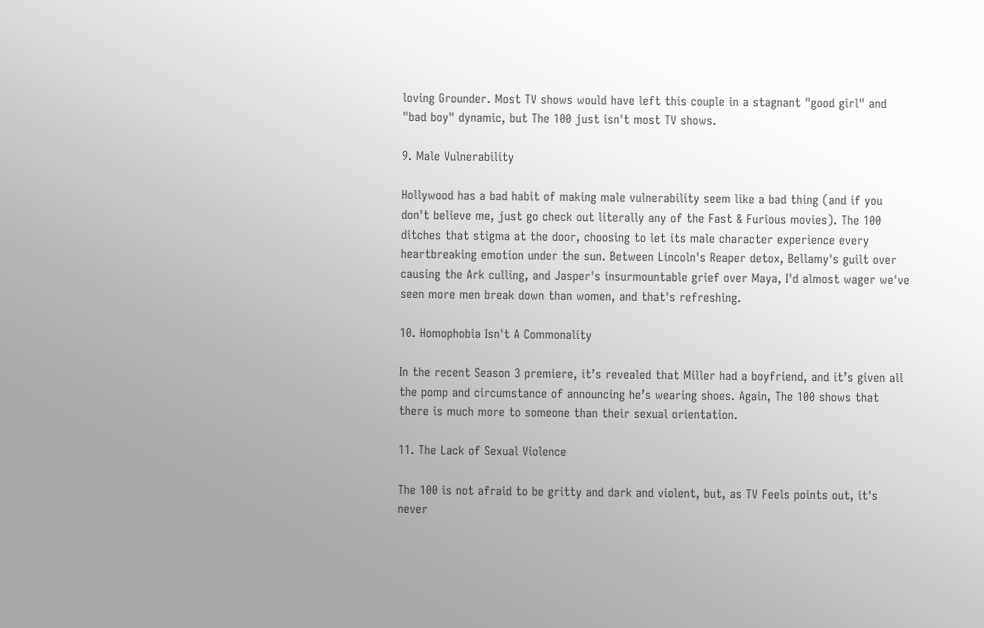loving Grounder. Most TV shows would have left this couple in a stagnant "good girl" and "bad boy" dynamic, but The 100 just isn't most TV shows.

9. Male Vulnerability

Hollywood has a bad habit of making male vulnerability seem like a bad thing (and if you don't believe me, just go check out literally any of the Fast & Furious movies). The 100 ditches that stigma at the door, choosing to let its male character experience every heartbreaking emotion under the sun. Between Lincoln's Reaper detox, Bellamy's guilt over causing the Ark culling, and Jasper's insurmountable grief over Maya, I'd almost wager we've seen more men break down than women, and that's refreshing.

10. Homophobia Isn't A Commonality

In the recent Season 3 premiere, it’s revealed that Miller had a boyfriend, and it’s given all the pomp and circumstance of announcing he’s wearing shoes. Again, The 100 shows that there is much more to someone than their sexual orientation.

11. The Lack of Sexual Violence

The 100 is not afraid to be gritty and dark and violent, but, as TV Feels points out, it's never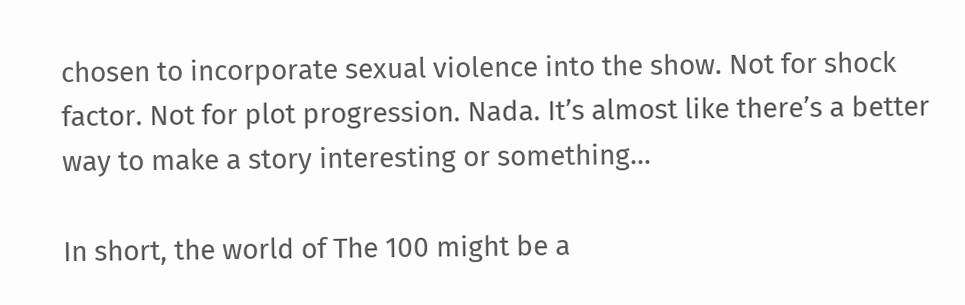chosen to incorporate sexual violence into the show. Not for shock factor. Not for plot progression. Nada. It’s almost like there’s a better way to make a story interesting or something…

In short, the world of The 100 might be a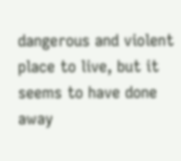dangerous and violent place to live, but it seems to have done away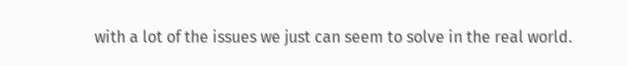with a lot of the issues we just can seem to solve in the real world.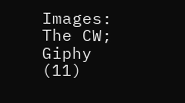Images: The CW; Giphy (11)